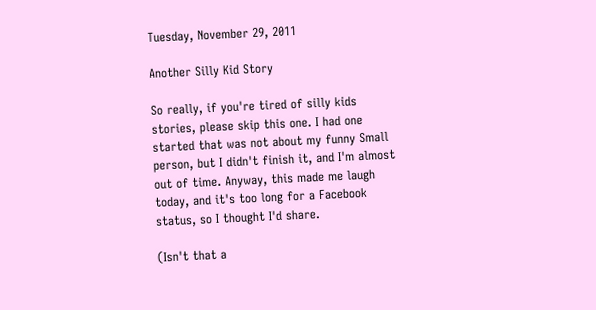Tuesday, November 29, 2011

Another Silly Kid Story

So really, if you're tired of silly kids stories, please skip this one. I had one started that was not about my funny Small person, but I didn't finish it, and I'm almost out of time. Anyway, this made me laugh today, and it's too long for a Facebook status, so I thought I'd share.

(Isn't that a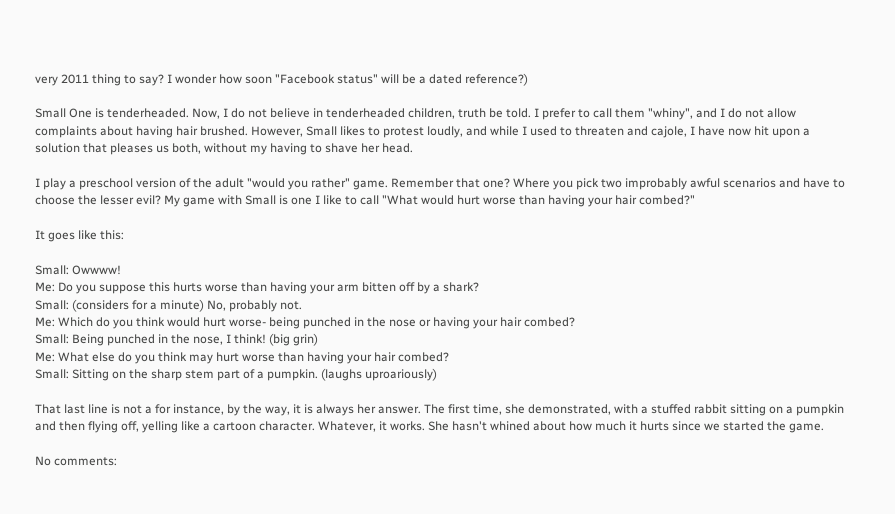very 2011 thing to say? I wonder how soon "Facebook status" will be a dated reference?)

Small One is tenderheaded. Now, I do not believe in tenderheaded children, truth be told. I prefer to call them "whiny", and I do not allow complaints about having hair brushed. However, Small likes to protest loudly, and while I used to threaten and cajole, I have now hit upon a solution that pleases us both, without my having to shave her head.

I play a preschool version of the adult "would you rather" game. Remember that one? Where you pick two improbably awful scenarios and have to choose the lesser evil? My game with Small is one I like to call "What would hurt worse than having your hair combed?"

It goes like this:

Small: Owwww!
Me: Do you suppose this hurts worse than having your arm bitten off by a shark?
Small: (considers for a minute) No, probably not.
Me: Which do you think would hurt worse- being punched in the nose or having your hair combed?
Small: Being punched in the nose, I think! (big grin)
Me: What else do you think may hurt worse than having your hair combed?
Small: Sitting on the sharp stem part of a pumpkin. (laughs uproariously)

That last line is not a for instance, by the way, it is always her answer. The first time, she demonstrated, with a stuffed rabbit sitting on a pumpkin and then flying off, yelling like a cartoon character. Whatever, it works. She hasn't whined about how much it hurts since we started the game.

No comments: